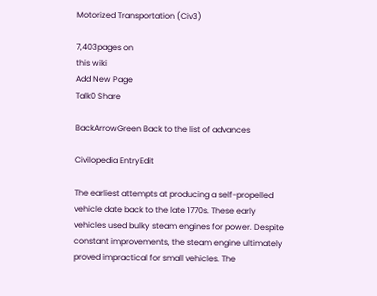Motorized Transportation (Civ3)

7,403pages on
this wiki
Add New Page
Talk0 Share

BackArrowGreen Back to the list of advances

Civilopedia EntryEdit

The earliest attempts at producing a self-propelled vehicle date back to the late 1770s. These early vehicles used bulky steam engines for power. Despite constant improvements, the steam engine ultimately proved impractical for small vehicles. The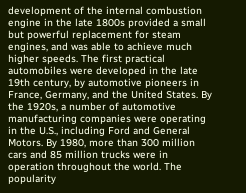development of the internal combustion engine in the late 1800s provided a small but powerful replacement for steam engines, and was able to achieve much higher speeds. The first practical automobiles were developed in the late 19th century, by automotive pioneers in France, Germany, and the United States. By the 1920s, a number of automotive manufacturing companies were operating in the U.S., including Ford and General Motors. By 1980, more than 300 million cars and 85 million trucks were in operation throughout the world. The popularity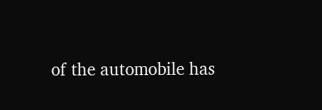of the automobile has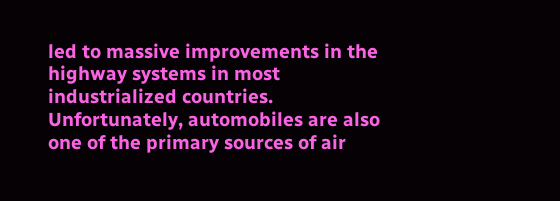led to massive improvements in the highway systems in most industrialized countries. Unfortunately, automobiles are also one of the primary sources of air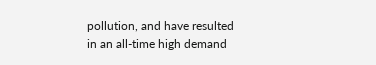pollution, and have resulted in an all-time high demand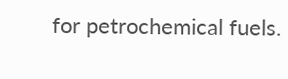for petrochemical fuels.